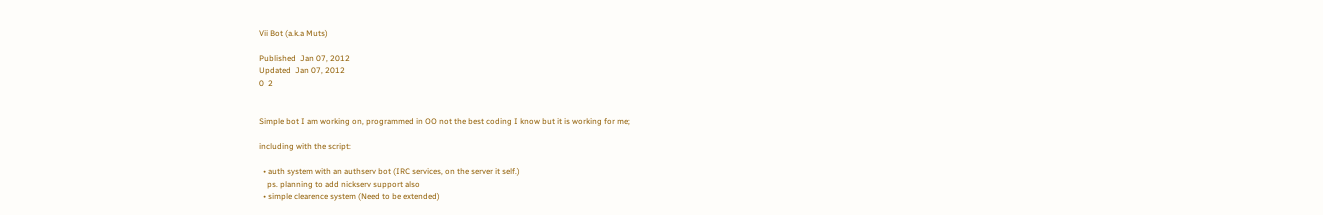Vii Bot (a.k.a Muts)

Published  Jan 07, 2012
Updated  Jan 07, 2012
0  2


Simple bot I am working on, programmed in OO not the best coding I know but it is working for me;

including with the script:

  • auth system with an authserv bot (IRC services, on the server it self.)
    ps. planning to add nickserv support also
  • simple clearence system (Need to be extended)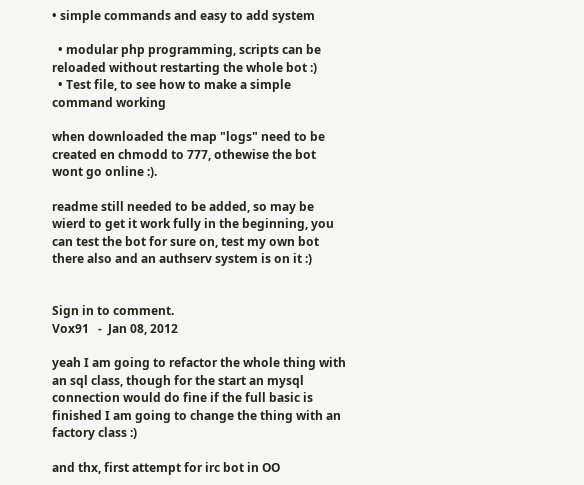• simple commands and easy to add system

  • modular php programming, scripts can be reloaded without restarting the whole bot :)
  • Test file, to see how to make a simple command working

when downloaded the map "logs" need to be created en chmodd to 777, othewise the bot wont go online :).

readme still needed to be added, so may be wierd to get it work fully in the beginning, you can test the bot for sure on, test my own bot there also and an authserv system is on it :)


Sign in to comment.
Vox91   -  Jan 08, 2012

yeah I am going to refactor the whole thing with an sql class, though for the start an mysql connection would do fine if the full basic is finished I am going to change the thing with an factory class :)

and thx, first attempt for irc bot in OO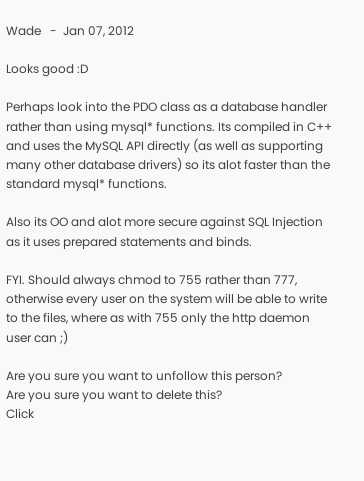Wade   -  Jan 07, 2012

Looks good :D

Perhaps look into the PDO class as a database handler rather than using mysql* functions. Its compiled in C++ and uses the MySQL API directly (as well as supporting many other database drivers) so its alot faster than the standard mysql* functions.

Also its OO and alot more secure against SQL Injection as it uses prepared statements and binds.

FYI. Should always chmod to 755 rather than 777, otherwise every user on the system will be able to write to the files, where as with 755 only the http daemon user can ;)

Are you sure you want to unfollow this person?
Are you sure you want to delete this?
Click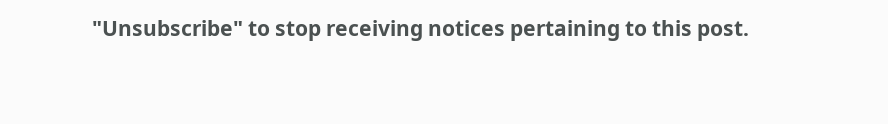"Unsubscribe" to stop receiving notices pertaining to this post.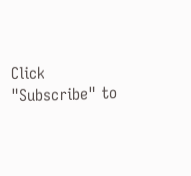Click "Subscribe" to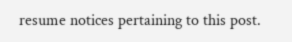resume notices pertaining to this post.